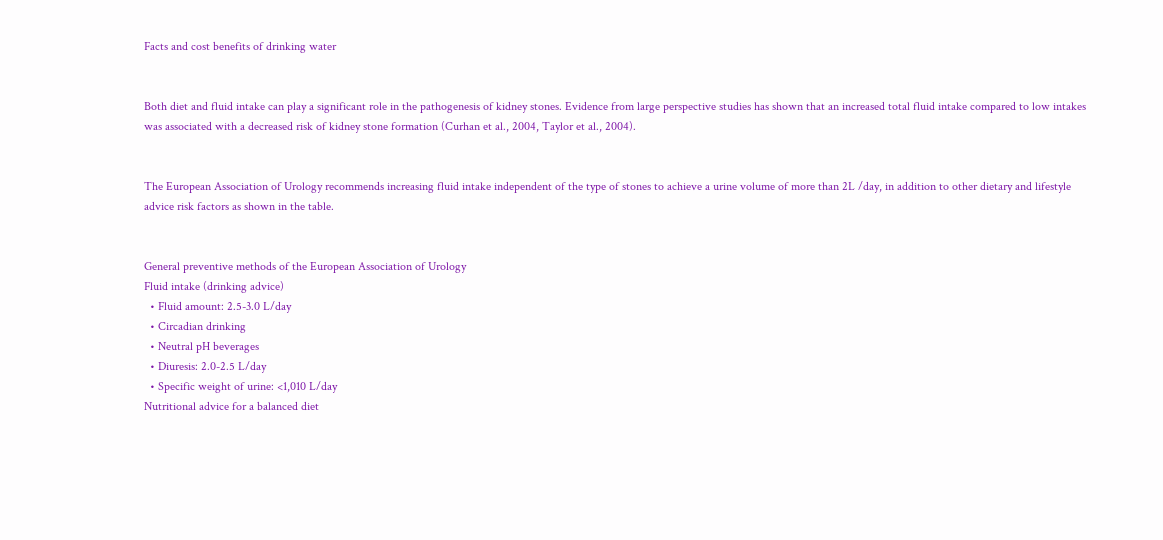Facts and cost benefits of drinking water


Both diet and fluid intake can play a significant role in the pathogenesis of kidney stones. Evidence from large perspective studies has shown that an increased total fluid intake compared to low intakes was associated with a decreased risk of kidney stone formation (Curhan et al., 2004, Taylor et al., 2004).


The European Association of Urology recommends increasing fluid intake independent of the type of stones to achieve a urine volume of more than 2L /day, in addition to other dietary and lifestyle advice risk factors as shown in the table.


General preventive methods of the European Association of Urology
Fluid intake (drinking advice)
  • Fluid amount: 2.5-3.0 L/day
  • Circadian drinking
  • Neutral pH beverages
  • Diuresis: 2.0-2.5 L/day
  • Specific weight of urine: <1,010 L/day
Nutritional advice for a balanced diet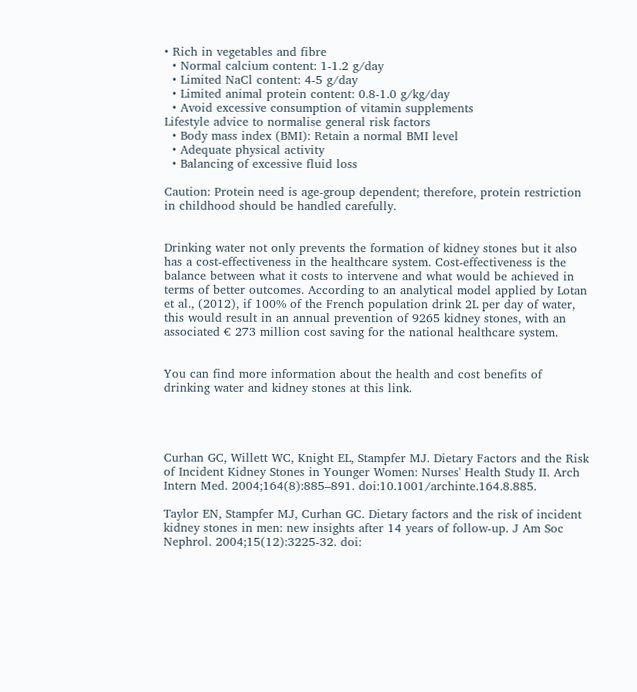• Rich in vegetables and fibre
  • Normal calcium content: 1-1.2 g/day
  • Limited NaCl content: 4-5 g/day
  • Limited animal protein content: 0.8-1.0 g/kg/day
  • Avoid excessive consumption of vitamin supplements
Lifestyle advice to normalise general risk factors
  • Body mass index (BMI): Retain a normal BMI level
  • Adequate physical activity
  • Balancing of excessive fluid loss

Caution: Protein need is age-group dependent; therefore, protein restriction in childhood should be handled carefully.


Drinking water not only prevents the formation of kidney stones but it also has a cost-effectiveness in the healthcare system. Cost-effectiveness is the balance between what it costs to intervene and what would be achieved in terms of better outcomes. According to an analytical model applied by Lotan et al., (2012), if 100% of the French population drink 2L per day of water, this would result in an annual prevention of 9265 kidney stones, with an associated € 273 million cost saving for the national healthcare system.


You can find more information about the health and cost benefits of drinking water and kidney stones at this link.




Curhan GC, Willett WC, Knight EL, Stampfer MJ. Dietary Factors and the Risk of Incident Kidney Stones in Younger Women: Nurses' Health Study II. Arch Intern Med. 2004;164(8):885–891. doi:10.1001/archinte.164.8.885.

Taylor EN, Stampfer MJ, Curhan GC. Dietary factors and the risk of incident kidney stones in men: new insights after 14 years of follow-up. J Am Soc Nephrol. 2004;15(12):3225-32. doi: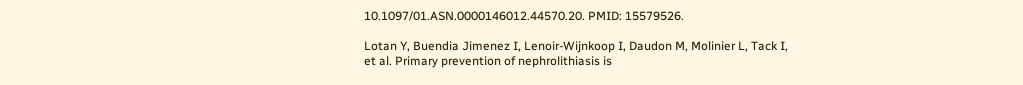10.1097/01.ASN.0000146012.44570.20. PMID: 15579526.

Lotan Y, Buendia Jimenez I, Lenoir-Wijnkoop I, Daudon M, Molinier L, Tack I, et al. Primary prevention of nephrolithiasis is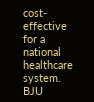cost-effective  for a national healthcare system. BJU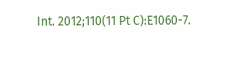Int. 2012;110(11 Pt C):E1060-7.